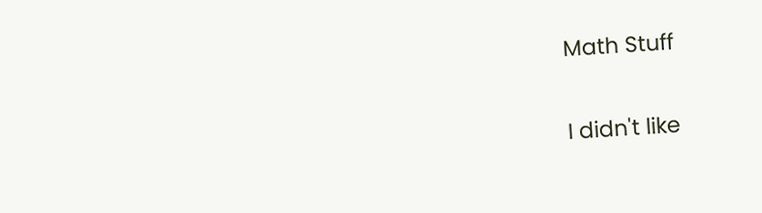Math Stuff

I didn't like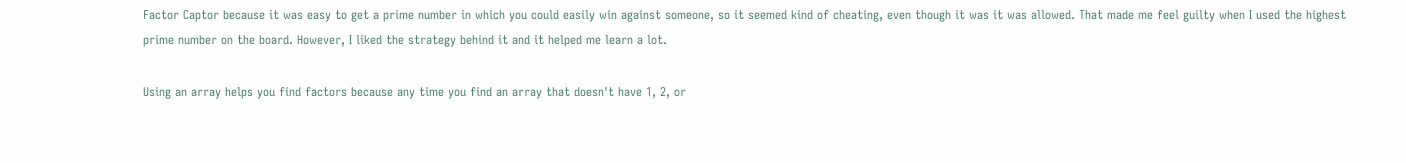Factor Captor because it was easy to get a prime number in which you could easily win against someone, so it seemed kind of cheating, even though it was it was allowed. That made me feel guilty when I used the highest prime number on the board. However, I liked the strategy behind it and it helped me learn a lot.

Using an array helps you find factors because any time you find an array that doesn't have 1, 2, or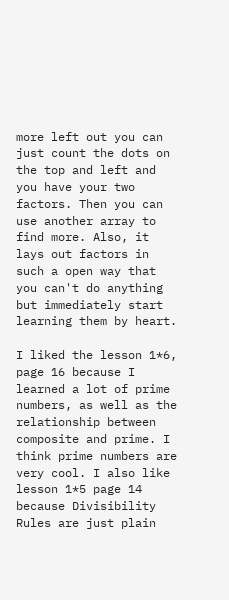more left out you can just count the dots on the top and left and you have your two factors. Then you can use another array to find more. Also, it lays out factors in such a open way that you can't do anything but immediately start learning them by heart.

I liked the lesson 1*6, page 16 because I learned a lot of prime numbers, as well as the relationship between composite and prime. I think prime numbers are very cool. I also like lesson 1*5 page 14 because Divisibility Rules are just plain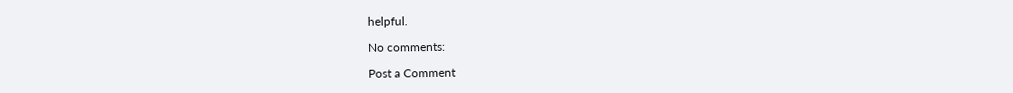helpful.

No comments:

Post a Comment